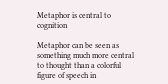Metaphor is central to cognition

Metaphor can be seen as something much more central to thought than a colorful figure of speech in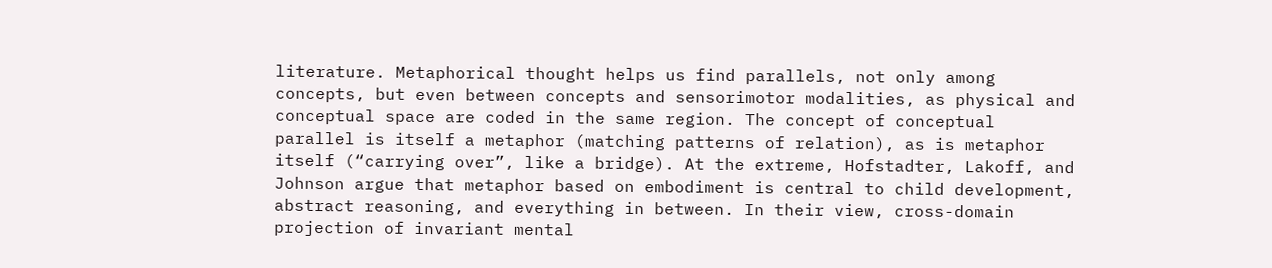literature. Metaphorical thought helps us find parallels, not only among concepts, but even between concepts and sensorimotor modalities, as physical and conceptual space are coded in the same region. The concept of conceptual parallel is itself a metaphor (matching patterns of relation), as is metaphor itself (“carrying over”, like a bridge). At the extreme, Hofstadter, Lakoff, and Johnson argue that metaphor based on embodiment is central to child development, abstract reasoning, and everything in between. In their view, cross-domain projection of invariant mental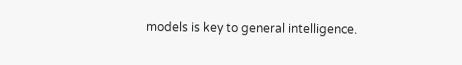models is key to general intelligence.